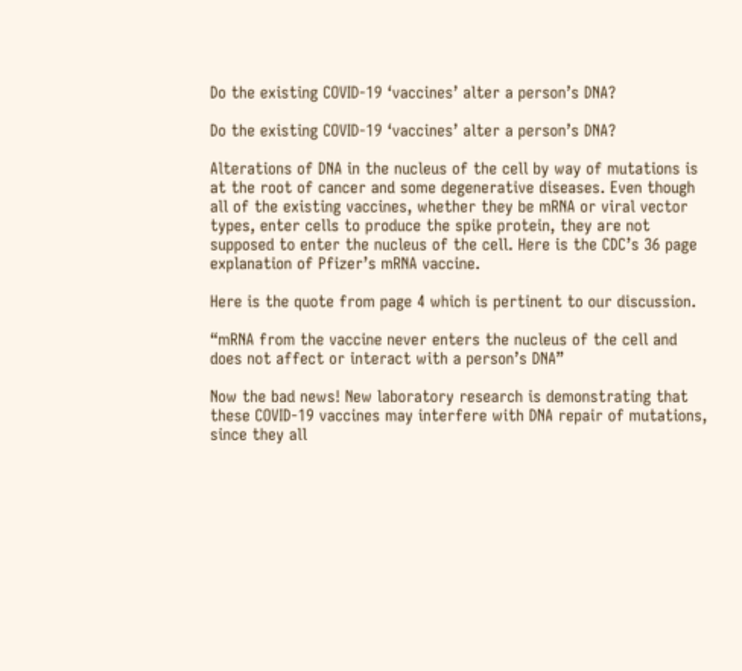Do the existing COVID-19 ‘vaccines’ alter a person’s DNA?

Do the existing COVID-19 ‘vaccines’ alter a person’s DNA?

Alterations of DNA in the nucleus of the cell by way of mutations is at the root of cancer and some degenerative diseases. Even though all of the existing vaccines, whether they be mRNA or viral vector types, enter cells to produce the spike protein, they are not supposed to enter the nucleus of the cell. Here is the CDC’s 36 page explanation of Pfizer’s mRNA vaccine.

Here is the quote from page 4 which is pertinent to our discussion.

“mRNA from the vaccine never enters the nucleus of the cell and does not affect or interact with a person’s DNA”

Now the bad news! New laboratory research is demonstrating that these COVID-19 vaccines may interfere with DNA repair of mutations, since they all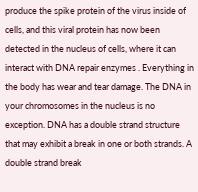produce the spike protein of the virus inside of cells, and this viral protein has now been detected in the nucleus of cells, where it can interact with DNA repair enzymes . Everything in the body has wear and tear damage. The DNA in your chromosomes in the nucleus is no exception. DNA has a double strand structure that may exhibit a break in one or both strands. A double strand break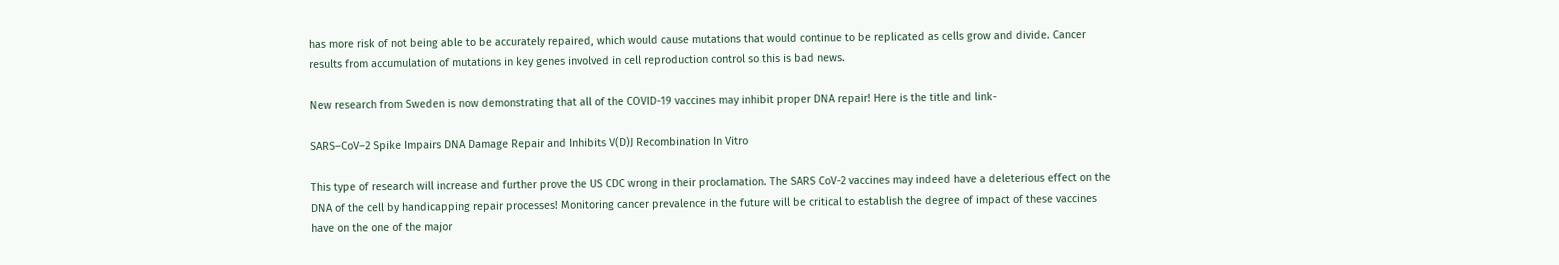has more risk of not being able to be accurately repaired, which would cause mutations that would continue to be replicated as cells grow and divide. Cancer results from accumulation of mutations in key genes involved in cell reproduction control so this is bad news.

New research from Sweden is now demonstrating that all of the COVID-19 vaccines may inhibit proper DNA repair! Here is the title and link-

SARS–CoV–2 Spike Impairs DNA Damage Repair and Inhibits V(D)J Recombination In Vitro

This type of research will increase and further prove the US CDC wrong in their proclamation. The SARS CoV-2 vaccines may indeed have a deleterious effect on the DNA of the cell by handicapping repair processes! Monitoring cancer prevalence in the future will be critical to establish the degree of impact of these vaccines have on the one of the major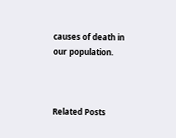causes of death in our population.



Related Posts